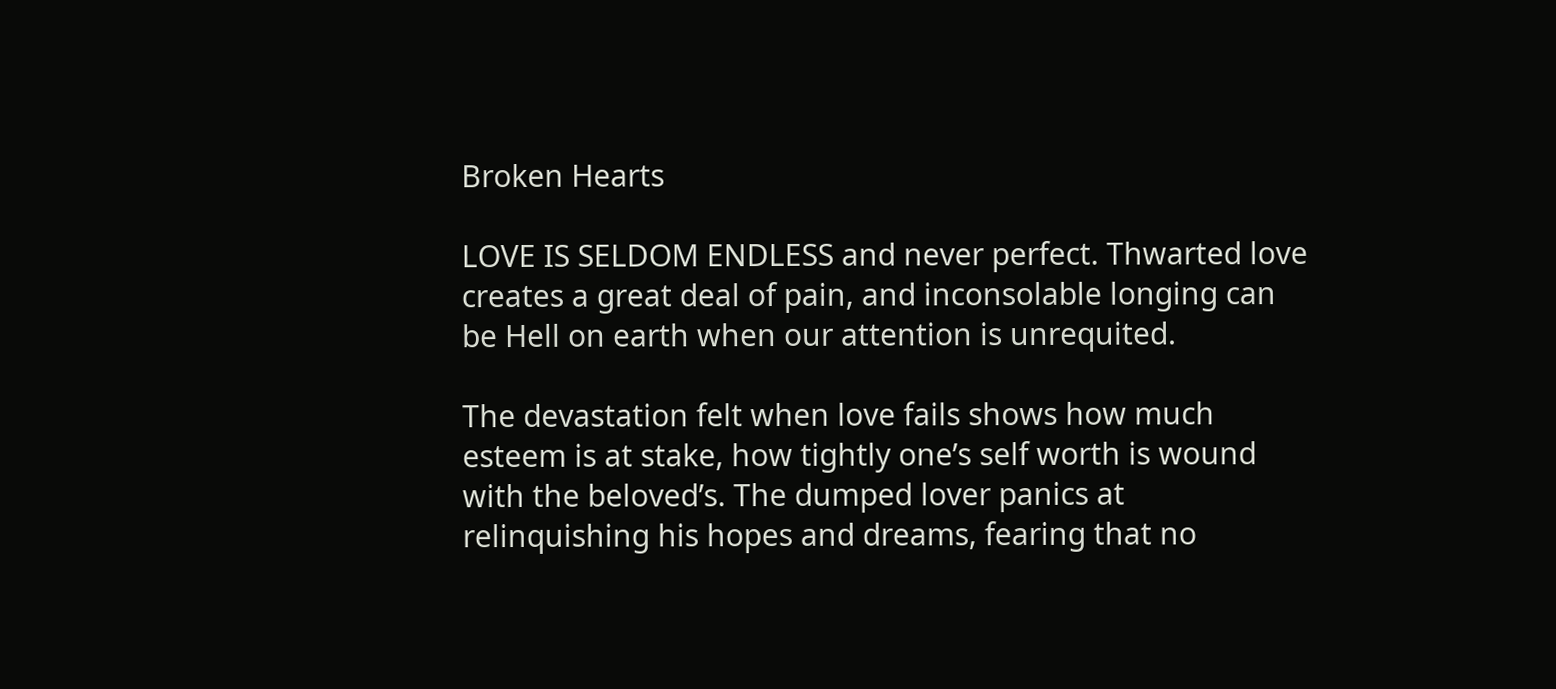Broken Hearts

LOVE IS SELDOM ENDLESS and never perfect. Thwarted love creates a great deal of pain, and inconsolable longing can be Hell on earth when our attention is unrequited.

The devastation felt when love fails shows how much esteem is at stake, how tightly one’s self worth is wound with the beloved’s. The dumped lover panics at relinquishing his hopes and dreams, fearing that no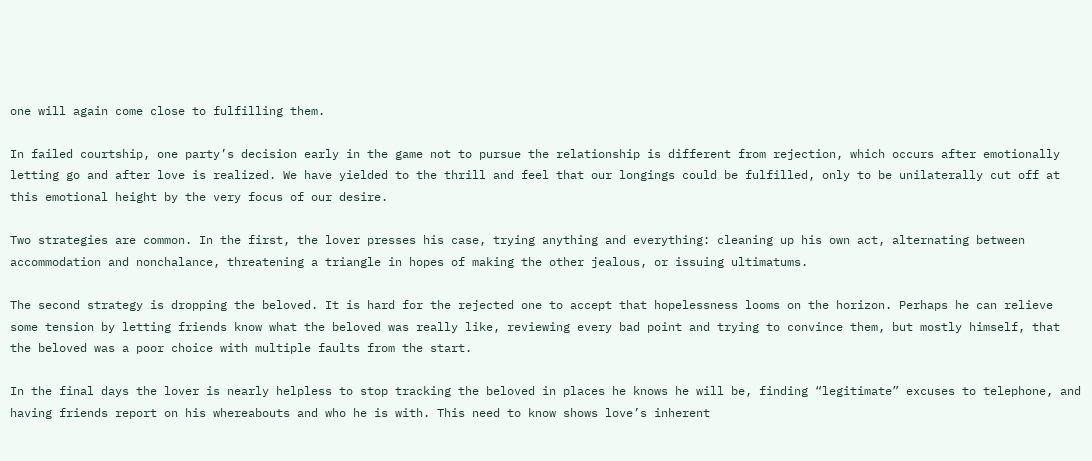one will again come close to fulfilling them.

In failed courtship, one party’s decision early in the game not to pursue the relationship is different from rejection, which occurs after emotionally letting go and after love is realized. We have yielded to the thrill and feel that our longings could be fulfilled, only to be unilaterally cut off at this emotional height by the very focus of our desire.

Two strategies are common. In the first, the lover presses his case, trying anything and everything: cleaning up his own act, alternating between accommodation and nonchalance, threatening a triangle in hopes of making the other jealous, or issuing ultimatums.

The second strategy is dropping the beloved. It is hard for the rejected one to accept that hopelessness looms on the horizon. Perhaps he can relieve some tension by letting friends know what the beloved was really like, reviewing every bad point and trying to convince them, but mostly himself, that the beloved was a poor choice with multiple faults from the start.

In the final days the lover is nearly helpless to stop tracking the beloved in places he knows he will be, finding “legitimate” excuses to telephone, and having friends report on his whereabouts and who he is with. This need to know shows love’s inherent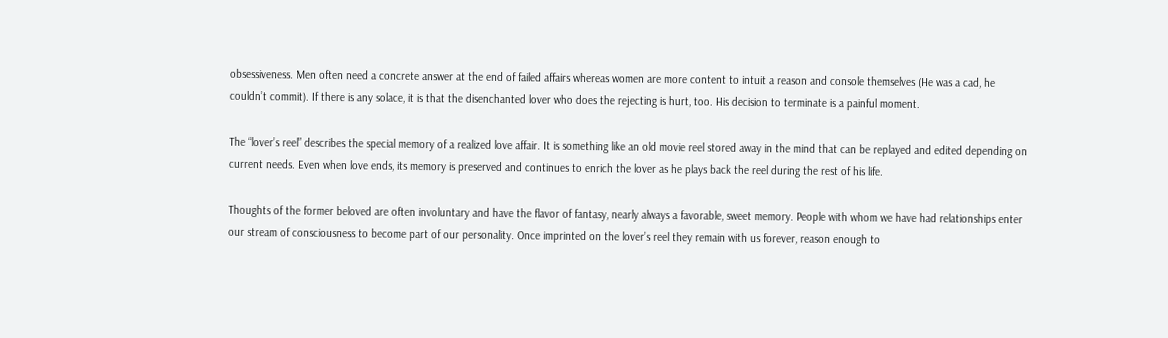obsessiveness. Men often need a concrete answer at the end of failed affairs whereas women are more content to intuit a reason and console themselves (He was a cad, he couldn’t commit). If there is any solace, it is that the disenchanted lover who does the rejecting is hurt, too. His decision to terminate is a painful moment.

The “lover’s reel” describes the special memory of a realized love affair. It is something like an old movie reel stored away in the mind that can be replayed and edited depending on current needs. Even when love ends, its memory is preserved and continues to enrich the lover as he plays back the reel during the rest of his life.

Thoughts of the former beloved are often involuntary and have the flavor of fantasy, nearly always a favorable, sweet memory. People with whom we have had relationships enter our stream of consciousness to become part of our personality. Once imprinted on the lover’s reel they remain with us forever, reason enough to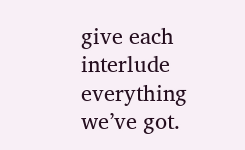give each interlude everything we’ve got.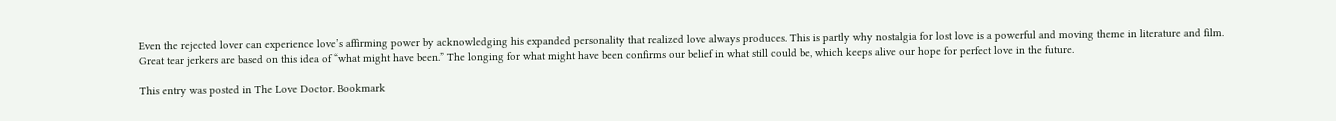Even the rejected lover can experience love’s affirming power by acknowledging his expanded personality that realized love always produces. This is partly why nostalgia for lost love is a powerful and moving theme in literature and film. Great tear jerkers are based on this idea of “what might have been.” The longing for what might have been confirms our belief in what still could be, which keeps alive our hope for perfect love in the future.

This entry was posted in The Love Doctor. Bookmark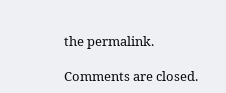the permalink.

Comments are closed.